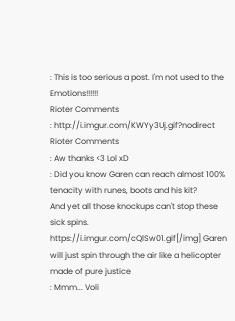: This is too serious a post. I'm not used to the Emotions!!!!!!
Rioter Comments
: http://i.imgur.com/KWYy3Uj.gif?nodirect
Rioter Comments
: Aw thanks <3 Lol xD
: Did you know Garen can reach almost 100% tenacity with runes, boots and his kit?
And yet all those knockups can't stop these sick spins. https://i.imgur.com/cQlSw01.gif[/img] Garen will just spin through the air like a helicopter made of pure justice
: Mmm... Voli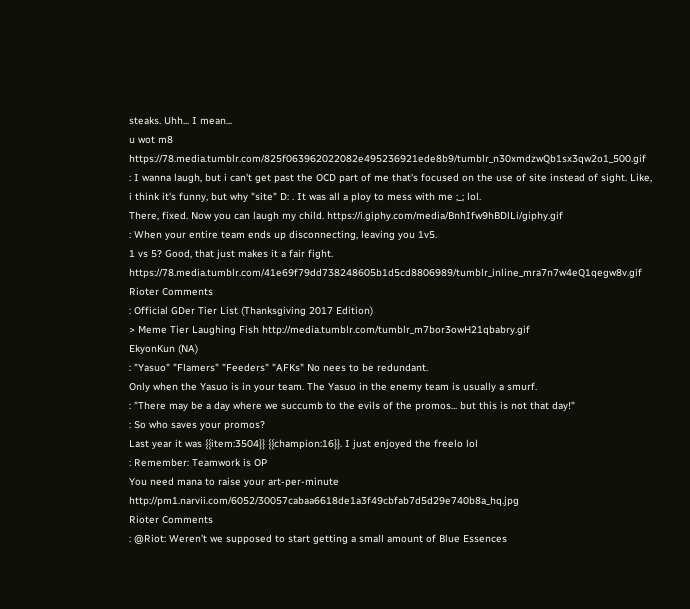steaks. Uhh... I mean...
u wot m8 https://78.media.tumblr.com/825f063962022082e495236921ede8b9/tumblr_n30xmdzwQb1sx3qw2o1_500.gif
: I wanna laugh, but i can't get past the OCD part of me that's focused on the use of site instead of sight. Like, i think it's funny, but why "site" D: . It was all a ploy to mess with me ;_; lol.
There, fixed. Now you can laugh my child. https://i.giphy.com/media/BnhIfw9hBDlLi/giphy.gif
: When your entire team ends up disconnecting, leaving you 1v5.
1 vs 5? Good, that just makes it a fair fight. https://78.media.tumblr.com/41e69f79dd738248605b1d5cd8806989/tumblr_inline_mra7n7w4eQ1qegw8v.gif
Rioter Comments
: Official GDer Tier List (Thanksgiving 2017 Edition)
> Meme Tier Laughing Fish http://media.tumblr.com/tumblr_m7bor3owH21qbabry.gif
EkyonKun (NA)
: "Yasuo" "Flamers" "Feeders" "AFKs" No nees to be redundant.
Only when the Yasuo is in your team. The Yasuo in the enemy team is usually a smurf.
: "There may be a day where we succumb to the evils of the promos... but this is not that day!"
: So who saves your promos?
Last year it was {{item:3504}} {{champion:16}}. I just enjoyed the freelo lol
: Remember: Teamwork is OP
You need mana to raise your art-per-minute http://pm1.narvii.com/6052/30057cabaa6618de1a3f49cbfab7d5d29e740b8a_hq.jpg
Rioter Comments
: @Riot: Weren't we supposed to start getting a small amount of Blue Essences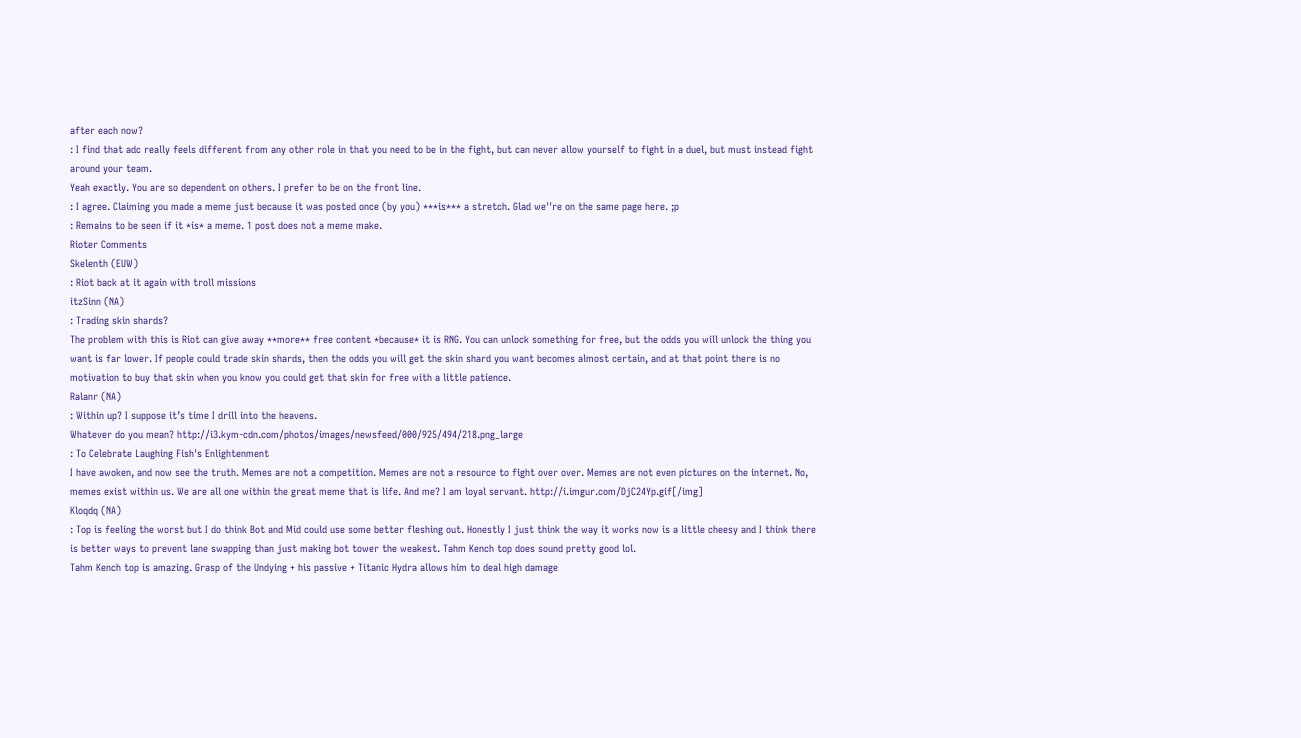after each now?
: I find that adc really feels different from any other role in that you need to be in the fight, but can never allow yourself to fight in a duel, but must instead fight around your team.
Yeah exactly. You are so dependent on others. I prefer to be on the front line.
: I agree. Claiming you made a meme just because it was posted once (by you) ***is*** a stretch. Glad we''re on the same page here. ;p
: Remains to be seen if it *is* a meme. 1 post does not a meme make.
Rioter Comments
Skelenth (EUW)
: Riot back at it again with troll missions
itzSinn (NA)
: Trading skin shards?
The problem with this is Riot can give away **more** free content *because* it is RNG. You can unlock something for free, but the odds you will unlock the thing you want is far lower. If people could trade skin shards, then the odds you will get the skin shard you want becomes almost certain, and at that point there is no motivation to buy that skin when you know you could get that skin for free with a little patience.
Ralanr (NA)
: Within up? I suppose it’s time I drill into the heavens.
Whatever do you mean? http://i3.kym-cdn.com/photos/images/newsfeed/000/925/494/218.png_large
: To Celebrate Laughing Fish's Enlightenment
I have awoken, and now see the truth. Memes are not a competition. Memes are not a resource to fight over over. Memes are not even pictures on the internet. No, memes exist within us. We are all one within the great meme that is life. And me? I am loyal servant. http://i.imgur.com/DjC24Yp.gif[/img]
Kloqdq (NA)
: Top is feeling the worst but I do think Bot and Mid could use some better fleshing out. Honestly I just think the way it works now is a little cheesy and I think there is better ways to prevent lane swapping than just making bot tower the weakest. Tahm Kench top does sound pretty good lol.
Tahm Kench top is amazing. Grasp of the Undying + his passive + Titanic Hydra allows him to deal high damage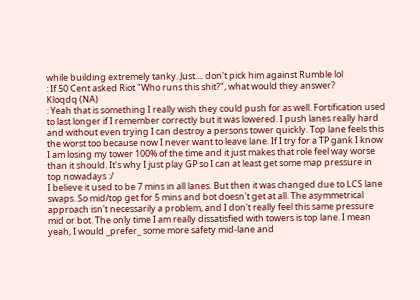while building extremely tanky. Just.... don't pick him against Rumble lol
: If 50 Cent asked Riot "Who runs this shit?", what would they answer?
Kloqdq (NA)
: Yeah that is something I really wish they could push for as well. Fortification used to last longer if I remember correctly but it was lowered. I push lanes really hard and without even trying I can destroy a persons tower quickly. Top lane feels this the worst too because now I never want to leave lane. If I try for a TP gank I know I am losing my tower 100% of the time and it just makes that role feel way worse than it should. It's why I just play GP so I can at least get some map pressure in top nowadays :/
I believe it used to be 7 mins in all lanes. But then it was changed due to LCS lane swaps. So mid/top get for 5 mins and bot doesn't get at all. The asymmetrical approach isn't necessarily a problem, and I don't really feel this same pressure mid or bot. The only time I am really dissatisfied with towers is top lane. I mean yeah, I would _prefer_ some more safety mid-lane and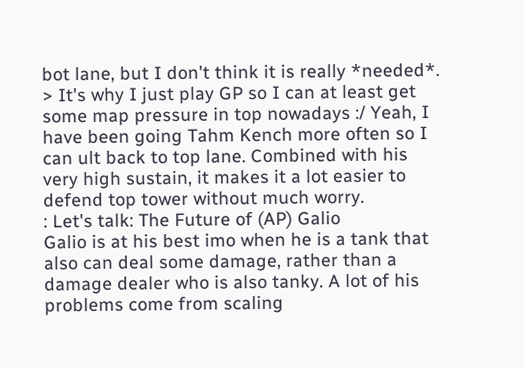bot lane, but I don't think it is really *needed*. > It's why I just play GP so I can at least get some map pressure in top nowadays :/ Yeah, I have been going Tahm Kench more often so I can ult back to top lane. Combined with his very high sustain, it makes it a lot easier to defend top tower without much worry.
: Let's talk: The Future of (AP) Galio
Galio is at his best imo when he is a tank that also can deal some damage, rather than a damage dealer who is also tanky. A lot of his problems come from scaling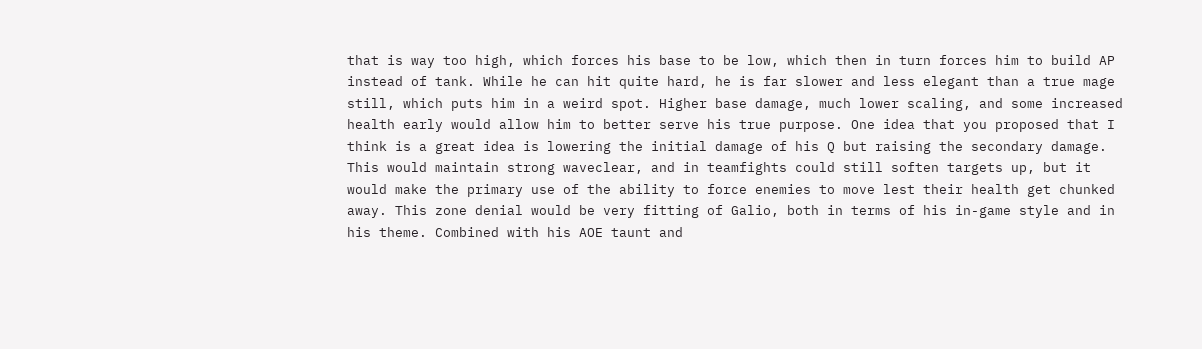that is way too high, which forces his base to be low, which then in turn forces him to build AP instead of tank. While he can hit quite hard, he is far slower and less elegant than a true mage still, which puts him in a weird spot. Higher base damage, much lower scaling, and some increased health early would allow him to better serve his true purpose. One idea that you proposed that I think is a great idea is lowering the initial damage of his Q but raising the secondary damage. This would maintain strong waveclear, and in teamfights could still soften targets up, but it would make the primary use of the ability to force enemies to move lest their health get chunked away. This zone denial would be very fitting of Galio, both in terms of his in-game style and in his theme. Combined with his AOE taunt and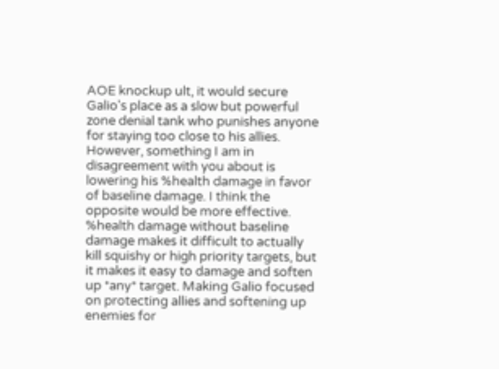AOE knockup ult, it would secure Galio's place as a slow but powerful zone denial tank who punishes anyone for staying too close to his allies. However, something I am in disagreement with you about is lowering his %health damage in favor of baseline damage. I think the opposite would be more effective. %health damage without baseline damage makes it difficult to actually kill squishy or high priority targets, but it makes it easy to damage and soften up *any* target. Making Galio focused on protecting allies and softening up enemies for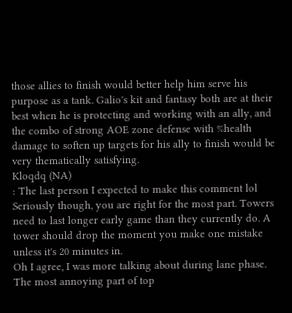those allies to finish would better help him serve his purpose as a tank. Galio's kit and fantasy both are at their best when he is protecting and working with an ally, and the combo of strong AOE zone defense with %health damage to soften up targets for his ally to finish would be very thematically satisfying.
Kloqdq (NA)
: The last person I expected to make this comment lol Seriously though, you are right for the most part. Towers need to last longer early game than they currently do. A tower should drop the moment you make one mistake unless it's 20 minutes in.
Oh I agree, I was more talking about during lane phase. The most annoying part of top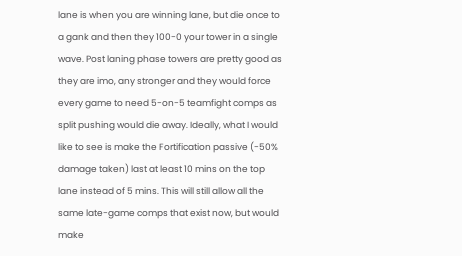lane is when you are winning lane, but die once to a gank and then they 100-0 your tower in a single wave. Post laning phase towers are pretty good as they are imo, any stronger and they would force every game to need 5-on-5 teamfight comps as split pushing would die away. Ideally, what I would like to see is make the Fortification passive (-50% damage taken) last at least 10 mins on the top lane instead of 5 mins. This will still allow all the same late-game comps that exist now, but would make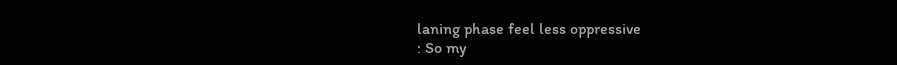laning phase feel less oppressive
: So my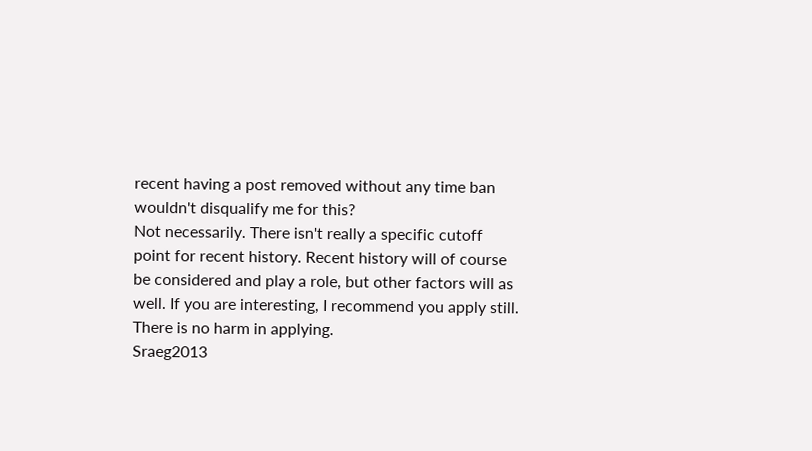recent having a post removed without any time ban wouldn't disqualify me for this?
Not necessarily. There isn't really a specific cutoff point for recent history. Recent history will of course be considered and play a role, but other factors will as well. If you are interesting, I recommend you apply still. There is no harm in applying.
Sraeg2013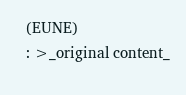(EUNE)
: >_original content_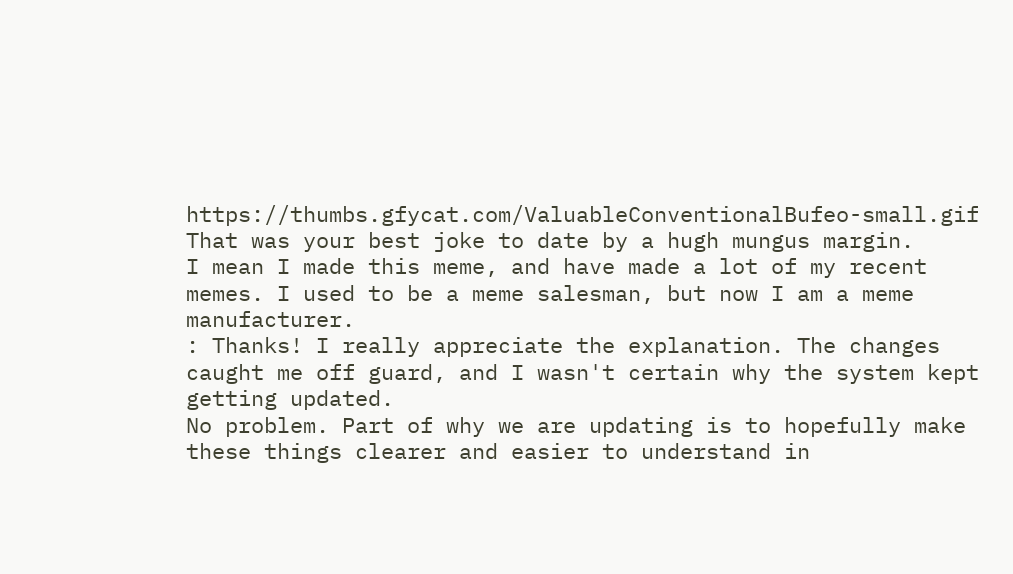https://thumbs.gfycat.com/ValuableConventionalBufeo-small.gif That was your best joke to date by a hugh mungus margin.
I mean I made this meme, and have made a lot of my recent memes. I used to be a meme salesman, but now I am a meme manufacturer.
: Thanks! I really appreciate the explanation. The changes caught me off guard, and I wasn't certain why the system kept getting updated.
No problem. Part of why we are updating is to hopefully make these things clearer and easier to understand in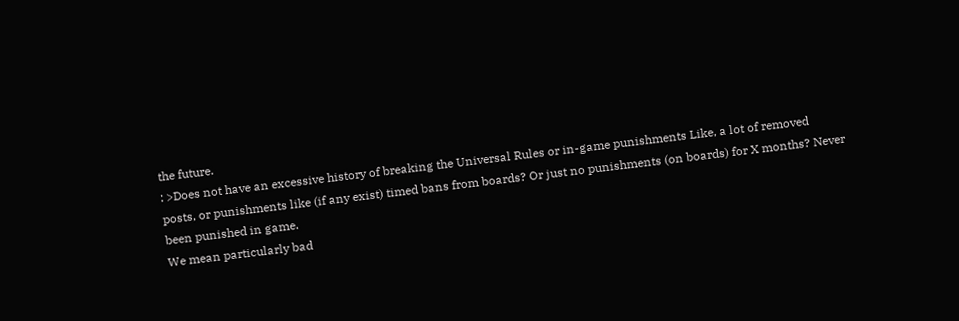the future.
: >Does not have an excessive history of breaking the Universal Rules or in-game punishments Like, a lot of removed posts, or punishments like (if any exist) timed bans from boards? Or just no punishments (on boards) for X months? Never been punished in game.
We mean particularly bad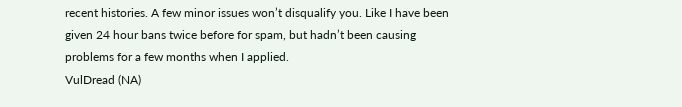recent histories. A few minor issues won’t disqualify you. Like I have been given 24 hour bans twice before for spam, but hadn’t been causing problems for a few months when I applied.
VulDread (NA)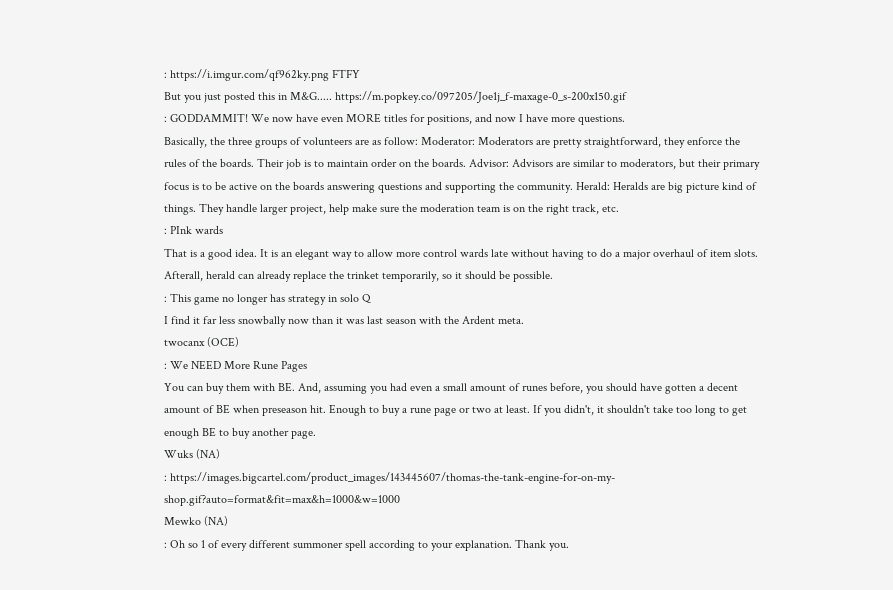: https://i.imgur.com/qf962ky.png FTFY
But you just posted this in M&G..... https://m.popkey.co/097205/Joe1j_f-maxage-0_s-200x150.gif
: GODDAMMIT! We now have even MORE titles for positions, and now I have more questions.
Basically, the three groups of volunteers are as follow: Moderator: Moderators are pretty straightforward, they enforce the rules of the boards. Their job is to maintain order on the boards. Advisor: Advisors are similar to moderators, but their primary focus is to be active on the boards answering questions and supporting the community. Herald: Heralds are big picture kind of things. They handle larger project, help make sure the moderation team is on the right track, etc.
: PInk wards
That is a good idea. It is an elegant way to allow more control wards late without having to do a major overhaul of item slots. Afterall, herald can already replace the trinket temporarily, so it should be possible.
: This game no longer has strategy in solo Q
I find it far less snowbally now than it was last season with the Ardent meta.
twocanx (OCE)
: We NEED More Rune Pages
You can buy them with BE. And, assuming you had even a small amount of runes before, you should have gotten a decent amount of BE when preseason hit. Enough to buy a rune page or two at least. If you didn't, it shouldn't take too long to get enough BE to buy another page.
Wuks (NA)
: https://images.bigcartel.com/product_images/143445607/thomas-the-tank-engine-for-on-my-shop.gif?auto=format&fit=max&h=1000&w=1000
Mewko (NA)
: Oh so 1 of every different summoner spell according to your explanation. Thank you.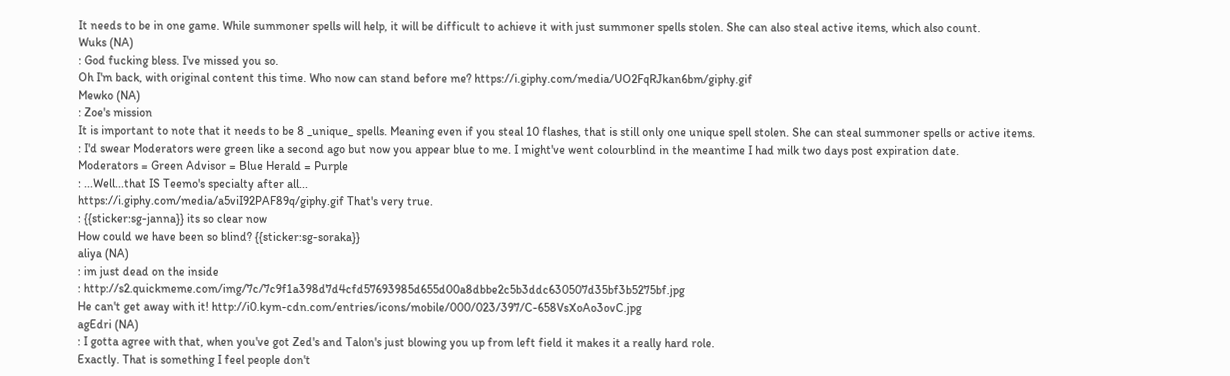It needs to be in one game. While summoner spells will help, it will be difficult to achieve it with just summoner spells stolen. She can also steal active items, which also count.
Wuks (NA)
: God fucking bless. I've missed you so.
Oh I'm back, with original content this time. Who now can stand before me? https://i.giphy.com/media/UO2FqRJkan6bm/giphy.gif
Mewko (NA)
: Zoe's mission
It is important to note that it needs to be 8 _unique_ spells. Meaning even if you steal 10 flashes, that is still only one unique spell stolen. She can steal summoner spells or active items.
: I'd swear Moderators were green like a second ago but now you appear blue to me. I might've went colourblind in the meantime I had milk two days post expiration date.
Moderators = Green Advisor = Blue Herald = Purple
: ...Well...that IS Teemo's specialty after all...
https://i.giphy.com/media/a5viI92PAF89q/giphy.gif That's very true.
: {{sticker:sg-janna}} its so clear now
How could we have been so blind? {{sticker:sg-soraka}}
aliya (NA)
: im just dead on the inside
: http://s2.quickmeme.com/img/7c/7c9f1a398d7d4cfd57693985d655d00a8dbbe2c5b3ddc630507d35bf3b5275bf.jpg
He can't get away with it! http://i0.kym-cdn.com/entries/icons/mobile/000/023/397/C-658VsXoAo3ovC.jpg
agEdri (NA)
: I gotta agree with that, when you've got Zed's and Talon's just blowing you up from left field it makes it a really hard role.
Exactly. That is something I feel people don't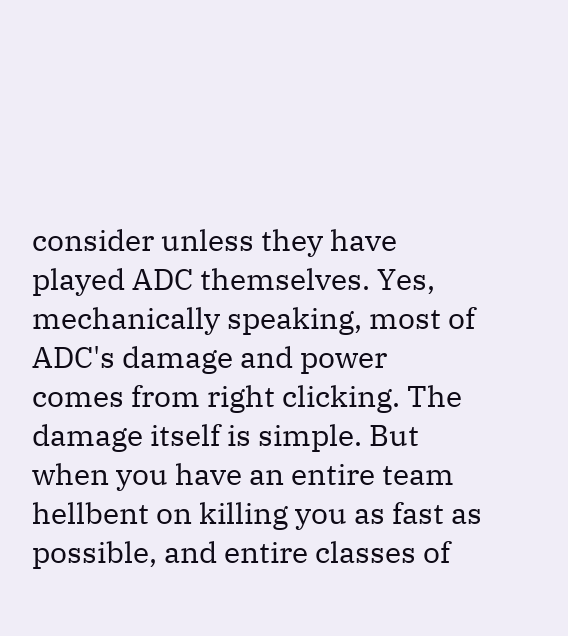consider unless they have played ADC themselves. Yes, mechanically speaking, most of ADC's damage and power comes from right clicking. The damage itself is simple. But when you have an entire team hellbent on killing you as fast as possible, and entire classes of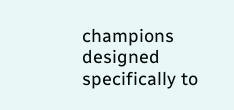champions designed specifically to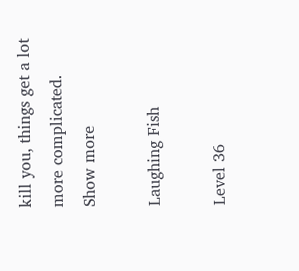kill you, things get a lot more complicated.
Show more

Laughing Fish

Level 36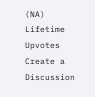(NA)
Lifetime Upvotes
Create a Discussion